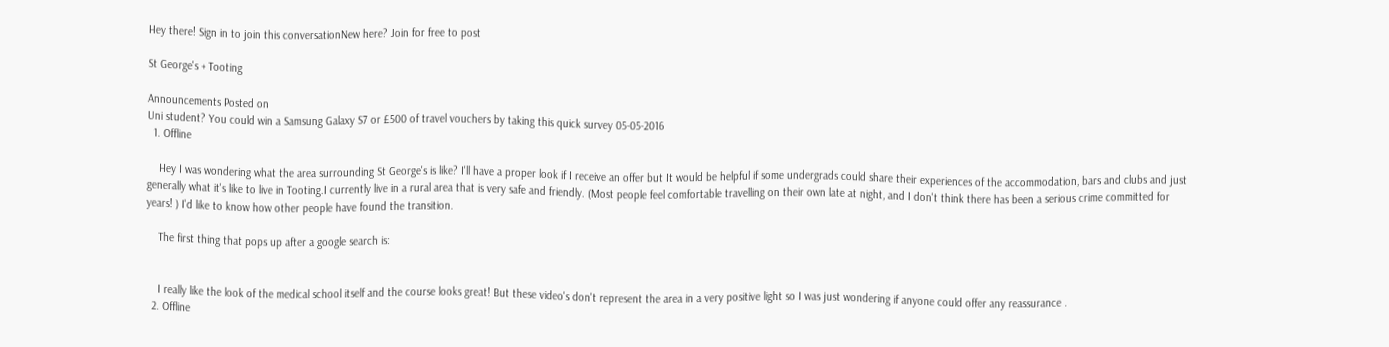Hey there! Sign in to join this conversationNew here? Join for free to post

St George's + Tooting

Announcements Posted on
Uni student? You could win a Samsung Galaxy S7 or £500 of travel vouchers by taking this quick survey 05-05-2016
  1. Offline

    Hey I was wondering what the area surrounding St George's is like? I'll have a proper look if I receive an offer but It would be helpful if some undergrads could share their experiences of the accommodation, bars and clubs and just generally what it's like to live in Tooting.I currently live in a rural area that is very safe and friendly. (Most people feel comfortable travelling on their own late at night, and I don't think there has been a serious crime committed for years! ) I'd like to know how other people have found the transition.

    The first thing that pops up after a google search is:


    I really like the look of the medical school itself and the course looks great! But these video's don't represent the area in a very positive light so I was just wondering if anyone could offer any reassurance .
  2. Offline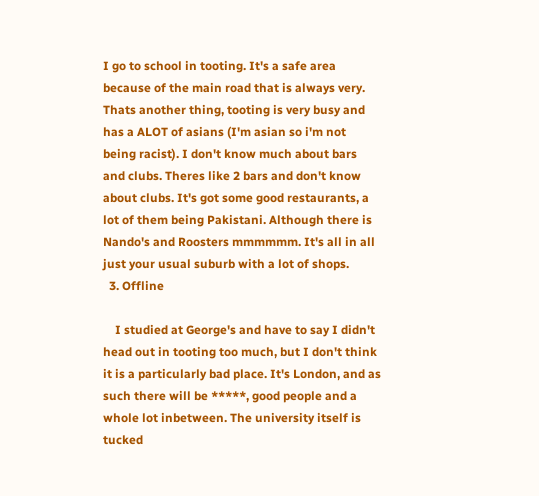I go to school in tooting. It's a safe area because of the main road that is always very. Thats another thing, tooting is very busy and has a ALOT of asians (I'm asian so i'm not being racist). I don't know much about bars and clubs. Theres like 2 bars and don't know about clubs. It's got some good restaurants, a lot of them being Pakistani. Although there is Nando's and Roosters mmmmmm. It's all in all just your usual suburb with a lot of shops.
  3. Offline

    I studied at George's and have to say I didn't head out in tooting too much, but I don't think it is a particularly bad place. It's London, and as such there will be *****, good people and a whole lot inbetween. The university itself is tucked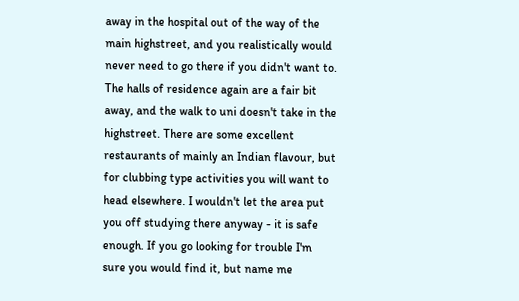away in the hospital out of the way of the main highstreet, and you realistically would never need to go there if you didn't want to. The halls of residence again are a fair bit away, and the walk to uni doesn't take in the highstreet. There are some excellent restaurants of mainly an Indian flavour, but for clubbing type activities you will want to head elsewhere. I wouldn't let the area put you off studying there anyway - it is safe enough. If you go looking for trouble I'm sure you would find it, but name me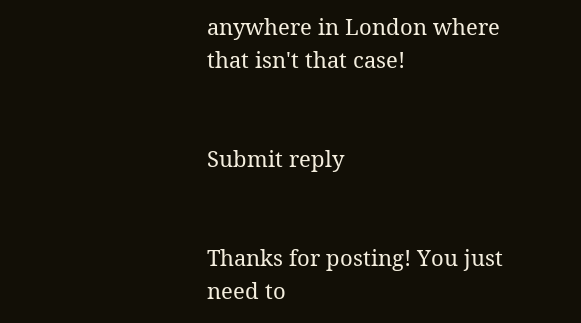anywhere in London where that isn't that case!


Submit reply


Thanks for posting! You just need to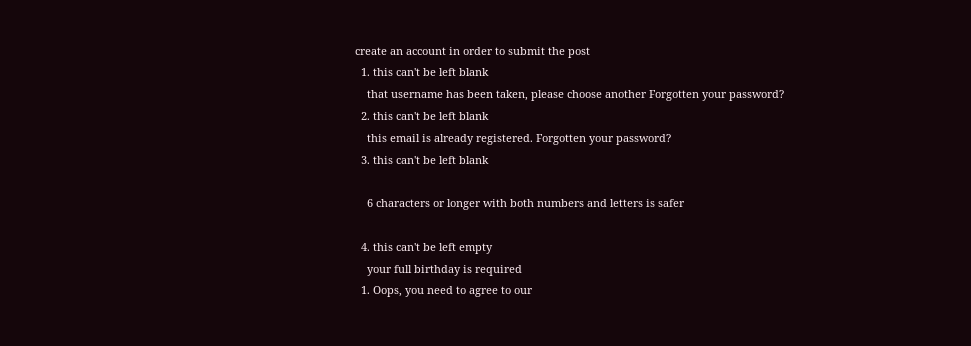create an account in order to submit the post
  1. this can't be left blank
    that username has been taken, please choose another Forgotten your password?
  2. this can't be left blank
    this email is already registered. Forgotten your password?
  3. this can't be left blank

    6 characters or longer with both numbers and letters is safer

  4. this can't be left empty
    your full birthday is required
  1. Oops, you need to agree to our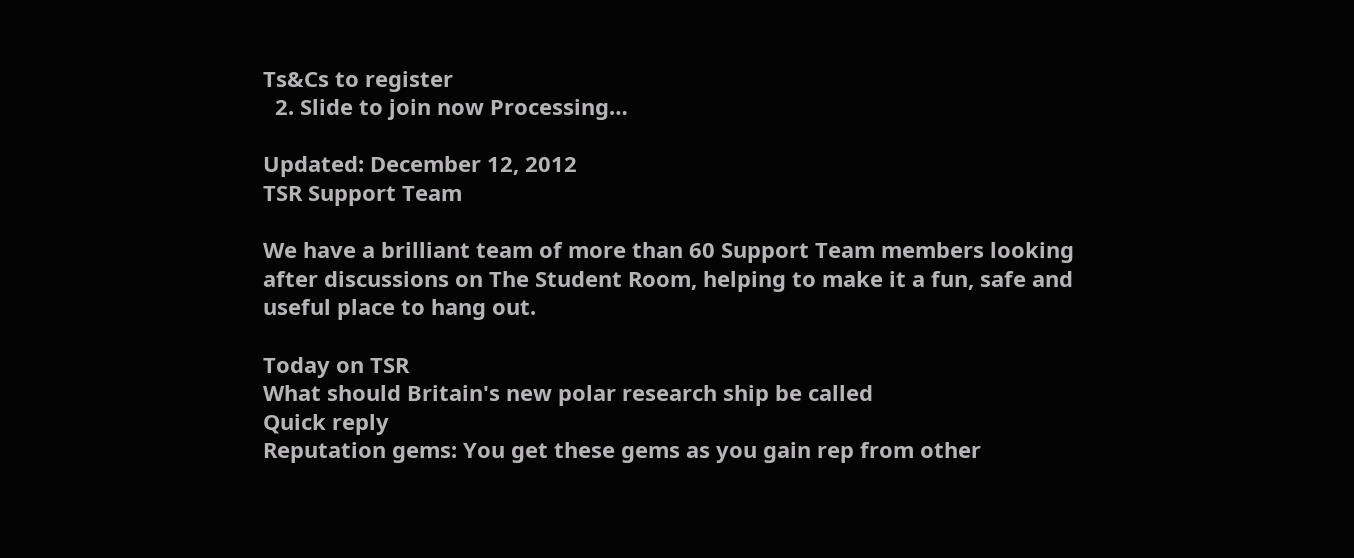Ts&Cs to register
  2. Slide to join now Processing…

Updated: December 12, 2012
TSR Support Team

We have a brilliant team of more than 60 Support Team members looking after discussions on The Student Room, helping to make it a fun, safe and useful place to hang out.

Today on TSR
What should Britain's new polar research ship be called
Quick reply
Reputation gems: You get these gems as you gain rep from other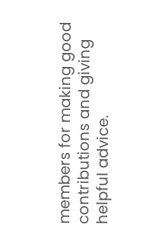members for making good contributions and giving helpful advice.